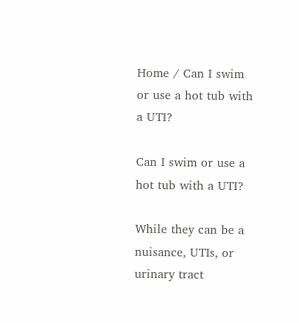Home / Can I swim or use a hot tub with a UTI?

Can I swim or use a hot tub with a UTI?

While they can be a nuisance, UTIs, or urinary tract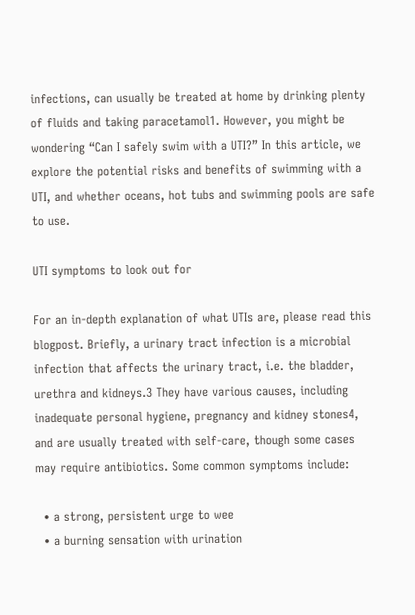infections, can usually be treated at home by drinking plenty of fluids and taking paracetamol1. However, you might be wondering “Can I safely swim with a UTI?” In this article, we explore the potential risks and benefits of swimming with a UTI, and whether oceans, hot tubs and swimming pools are safe to use.

UTI symptoms to look out for

For an in-depth explanation of what UTIs are, please read this blogpost. Briefly, a urinary tract infection is a microbial infection that affects the urinary tract, i.e. the bladder, urethra and kidneys.3 They have various causes, including inadequate personal hygiene, pregnancy and kidney stones4, and are usually treated with self-care, though some cases may require antibiotics. Some common symptoms include:

  • a strong, persistent urge to wee
  • a burning sensation with urination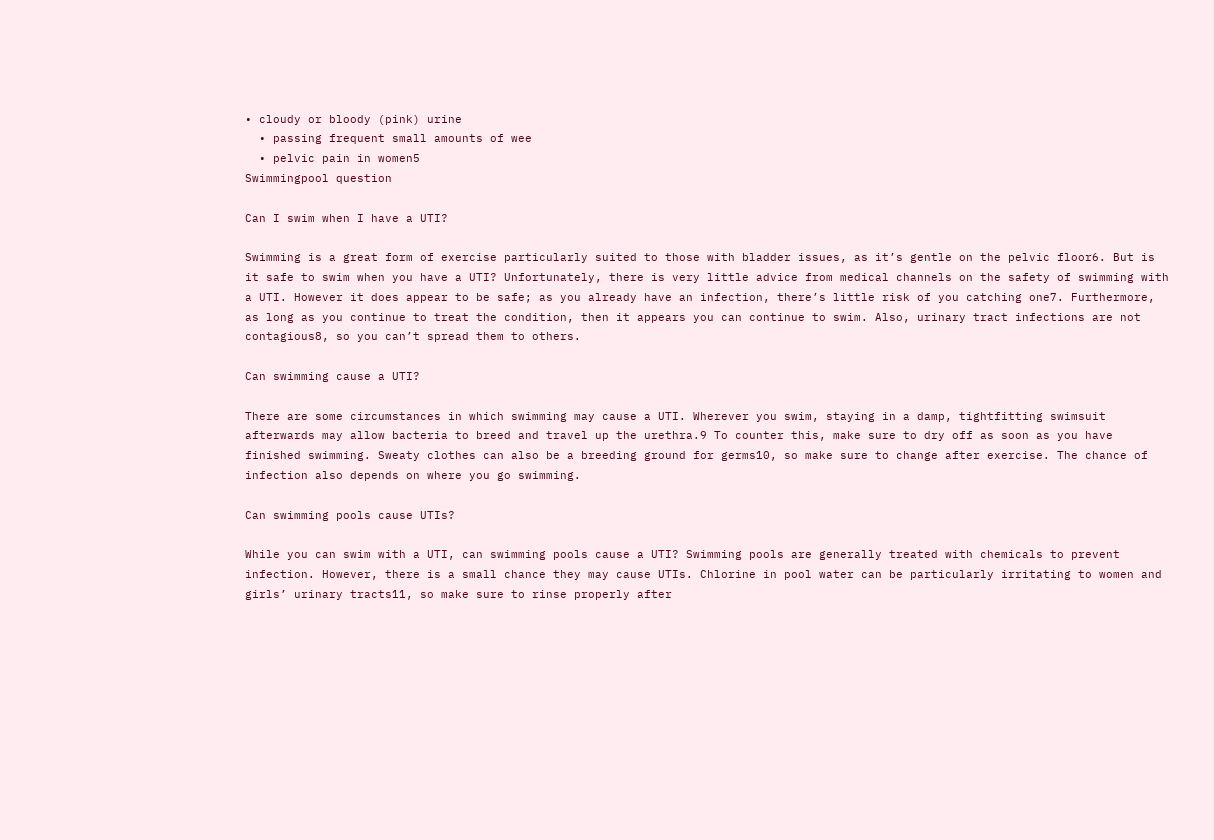• cloudy or bloody (pink) urine
  • passing frequent small amounts of wee
  • pelvic pain in women5
Swimmingpool question

Can I swim when I have a UTI?

Swimming is a great form of exercise particularly suited to those with bladder issues, as it’s gentle on the pelvic floor6. But is it safe to swim when you have a UTI? Unfortunately, there is very little advice from medical channels on the safety of swimming with a UTI. However it does appear to be safe; as you already have an infection, there’s little risk of you catching one7. Furthermore, as long as you continue to treat the condition, then it appears you can continue to swim. Also, urinary tract infections are not contagious8, so you can’t spread them to others.

Can swimming cause a UTI?

There are some circumstances in which swimming may cause a UTI. Wherever you swim, staying in a damp, tightfitting swimsuit afterwards may allow bacteria to breed and travel up the urethra.9 To counter this, make sure to dry off as soon as you have finished swimming. Sweaty clothes can also be a breeding ground for germs10, so make sure to change after exercise. The chance of infection also depends on where you go swimming.

Can swimming pools cause UTIs?

While you can swim with a UTI, can swimming pools cause a UTI? Swimming pools are generally treated with chemicals to prevent infection. However, there is a small chance they may cause UTIs. Chlorine in pool water can be particularly irritating to women and girls’ urinary tracts11, so make sure to rinse properly after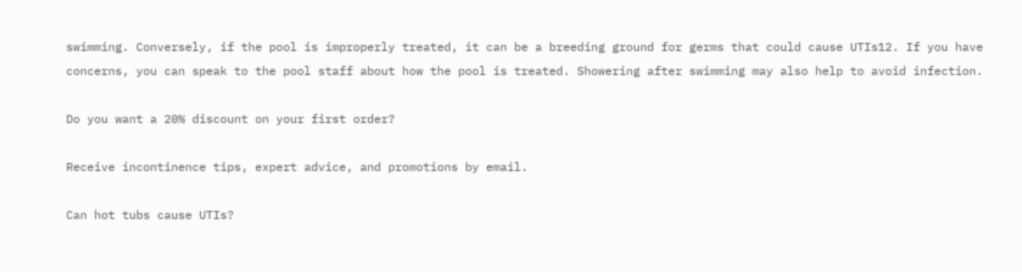swimming. Conversely, if the pool is improperly treated, it can be a breeding ground for germs that could cause UTIs12. If you have concerns, you can speak to the pool staff about how the pool is treated. Showering after swimming may also help to avoid infection.

Do you want a 20% discount on your first order?

Receive incontinence tips, expert advice, and promotions by email.

Can hot tubs cause UTIs?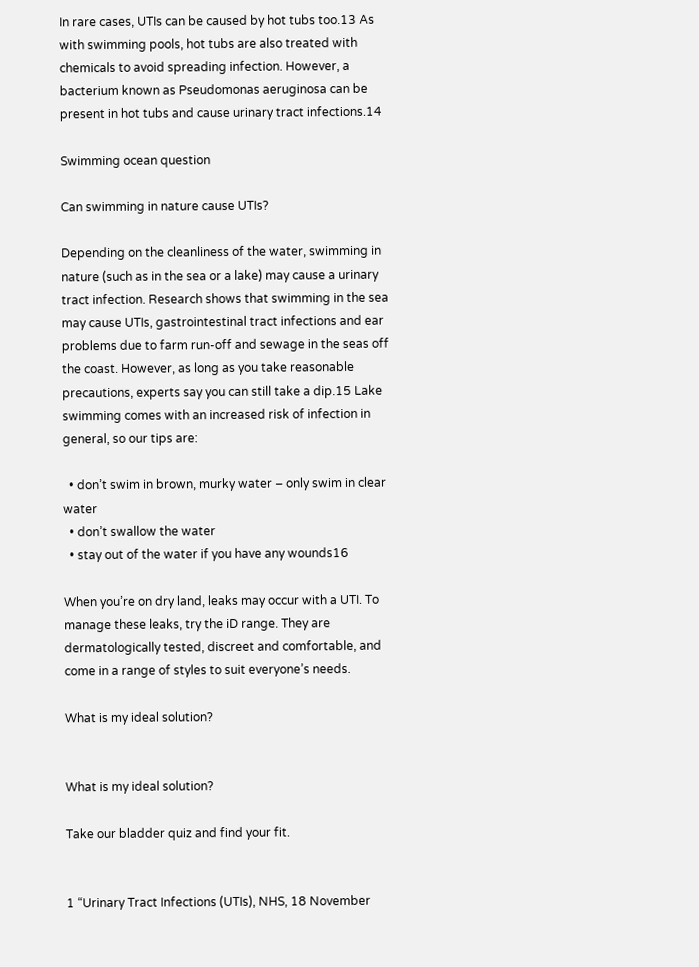In rare cases, UTIs can be caused by hot tubs too.13 As with swimming pools, hot tubs are also treated with chemicals to avoid spreading infection. However, a bacterium known as Pseudomonas aeruginosa can be present in hot tubs and cause urinary tract infections.14

Swimming ocean question

Can swimming in nature cause UTIs?

Depending on the cleanliness of the water, swimming in nature (such as in the sea or a lake) may cause a urinary tract infection. Research shows that swimming in the sea may cause UTIs, gastrointestinal tract infections and ear problems due to farm run-off and sewage in the seas off the coast. However, as long as you take reasonable precautions, experts say you can still take a dip.15 Lake swimming comes with an increased risk of infection in general, so our tips are:

  • don’t swim in brown, murky water – only swim in clear water
  • don’t swallow the water
  • stay out of the water if you have any wounds16

When you’re on dry land, leaks may occur with a UTI. To manage these leaks, try the iD range. They are dermatologically tested, discreet and comfortable, and come in a range of styles to suit everyone’s needs.

What is my ideal solution?


What is my ideal solution?

Take our bladder quiz and find your fit.


1 “Urinary Tract Infections (UTIs), NHS, 18 November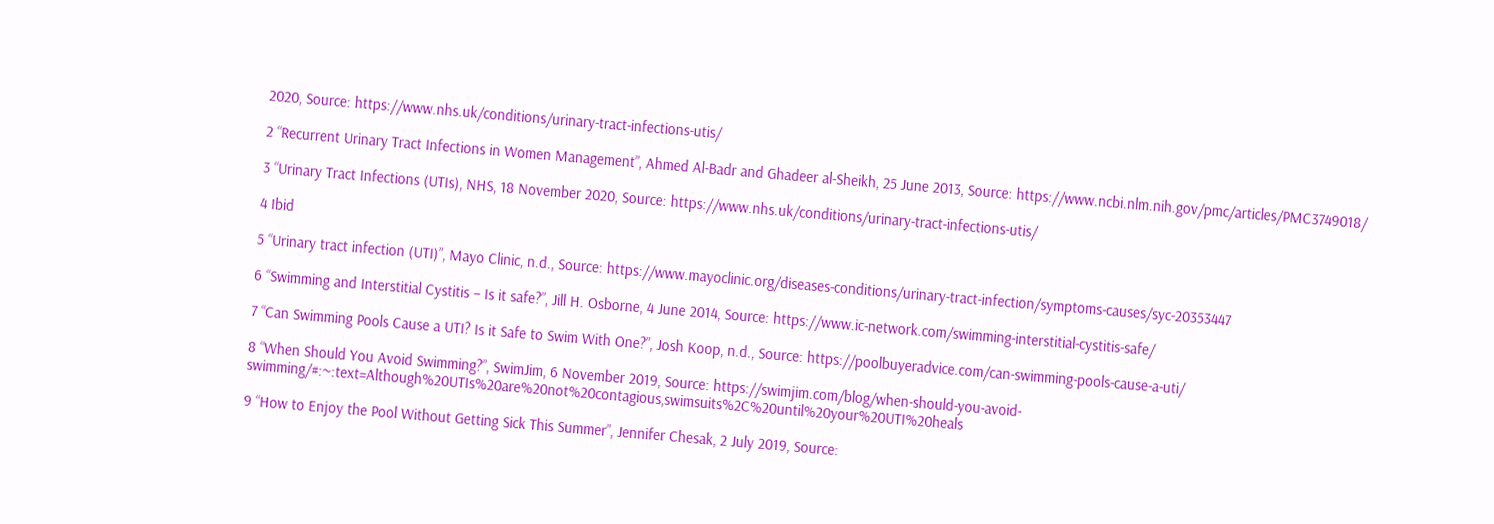2020, Source: https://www.nhs.uk/conditions/urinary-tract-infections-utis/

2 “Recurrent Urinary Tract Infections in Women Management”, Ahmed Al-Badr and Ghadeer al-Sheikh, 25 June 2013, Source: https://www.ncbi.nlm.nih.gov/pmc/articles/PMC3749018/

3 “Urinary Tract Infections (UTIs), NHS, 18 November 2020, Source: https://www.nhs.uk/conditions/urinary-tract-infections-utis/

4 Ibid

5 “Urinary tract infection (UTI)”, Mayo Clinic, n.d., Source: https://www.mayoclinic.org/diseases-conditions/urinary-tract-infection/symptoms-causes/syc-20353447

6 “Swimming and Interstitial Cystitis – Is it safe?”, Jill H. Osborne, 4 June 2014, Source: https://www.ic-network.com/swimming-interstitial-cystitis-safe/

7 “Can Swimming Pools Cause a UTI? Is it Safe to Swim With One?”, Josh Koop, n.d., Source: https://poolbuyeradvice.com/can-swimming-pools-cause-a-uti/

8 “When Should You Avoid Swimming?”, SwimJim, 6 November 2019, Source: https://swimjim.com/blog/when-should-you-avoid-swimming/#:~:text=Although%20UTIs%20are%20not%20contagious,swimsuits%2C%20until%20your%20UTI%20heals

9 “How to Enjoy the Pool Without Getting Sick This Summer”, Jennifer Chesak, 2 July 2019, Source: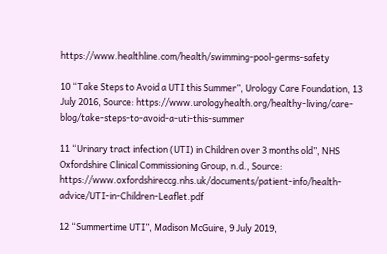https://www.healthline.com/health/swimming-pool-germs-safety

10 “Take Steps to Avoid a UTI this Summer”, Urology Care Foundation, 13 July 2016, Source: https://www.urologyhealth.org/healthy-living/care-blog/take-steps-to-avoid-a-uti-this-summer

11 “Urinary tract infection (UTI) in Children over 3 months old”, NHS Oxfordshire Clinical Commissioning Group, n.d., Source: https://www.oxfordshireccg.nhs.uk/documents/patient-info/health-advice/UTI-in-Children-Leaflet.pdf

12 “Summertime UTI”, Madison McGuire, 9 July 2019,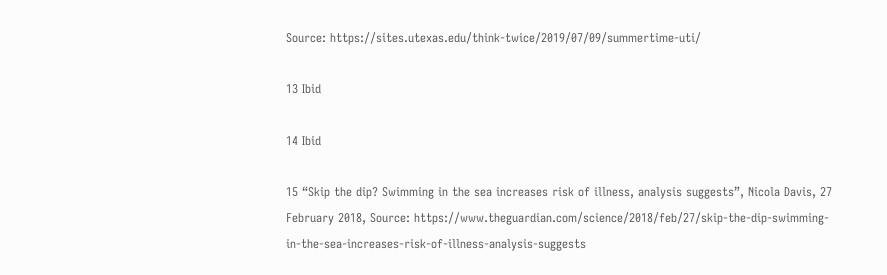Source: https://sites.utexas.edu/think-twice/2019/07/09/summertime-uti/

13 Ibid

14 Ibid

15 “Skip the dip? Swimming in the sea increases risk of illness, analysis suggests”, Nicola Davis, 27 February 2018, Source: https://www.theguardian.com/science/2018/feb/27/skip-the-dip-swimming-in-the-sea-increases-risk-of-illness-analysis-suggests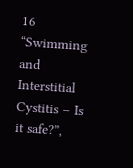16 “Swimming and Interstitial Cystitis – Is it safe?”,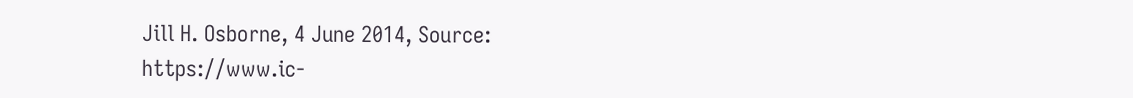Jill H. Osborne, 4 June 2014, Source: https://www.ic-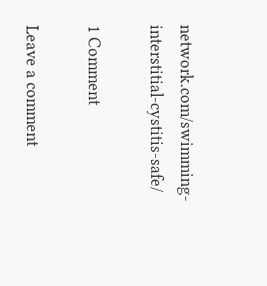network.com/swimming-interstitial-cystitis-safe/

1 Comment

Leave a comment